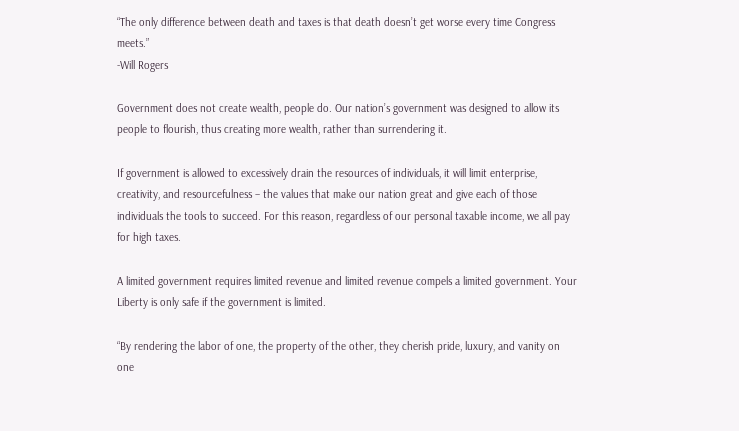“The only difference between death and taxes is that death doesn’t get worse every time Congress meets.”
-Will Rogers

Government does not create wealth, people do. Our nation’s government was designed to allow its people to flourish, thus creating more wealth, rather than surrendering it.

If government is allowed to excessively drain the resources of individuals, it will limit enterprise, creativity, and resourcefulness – the values that make our nation great and give each of those individuals the tools to succeed. For this reason, regardless of our personal taxable income, we all pay for high taxes.

A limited government requires limited revenue and limited revenue compels a limited government. Your Liberty is only safe if the government is limited.

“By rendering the labor of one, the property of the other, they cherish pride, luxury, and vanity on one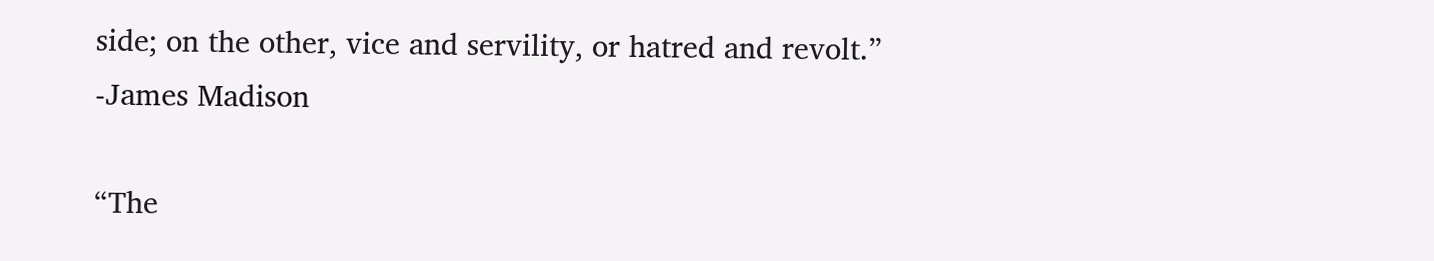side; on the other, vice and servility, or hatred and revolt.”
-James Madison

“The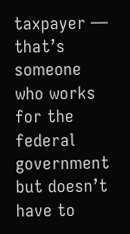taxpayer — that’s someone who works for the federal government but doesn’t have to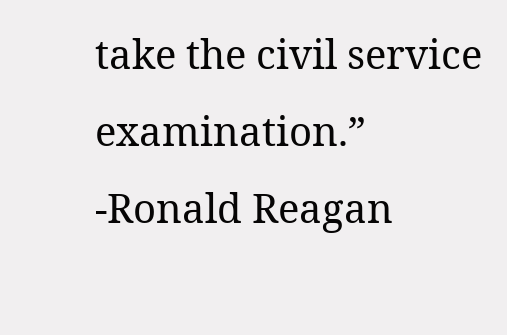take the civil service examination.”
-Ronald Reagan